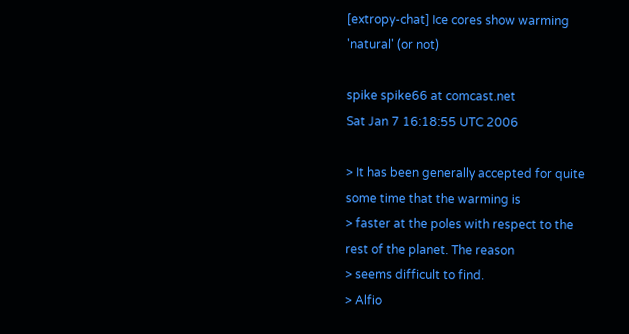[extropy-chat] Ice cores show warming 'natural' (or not)

spike spike66 at comcast.net
Sat Jan 7 16:18:55 UTC 2006

> It has been generally accepted for quite some time that the warming is
> faster at the poles with respect to the rest of the planet. The reason
> seems difficult to find.
> Alfio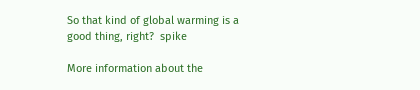So that kind of global warming is a good thing, right?  spike

More information about the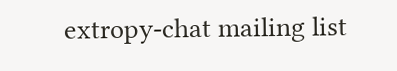extropy-chat mailing list